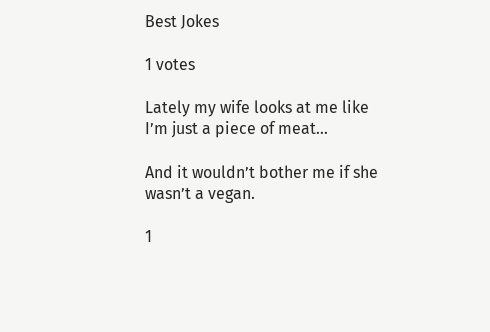Best Jokes

1 votes

Lately my wife looks at me like I’m just a piece of meat...

And it wouldn’t bother me if she wasn’t a vegan.

1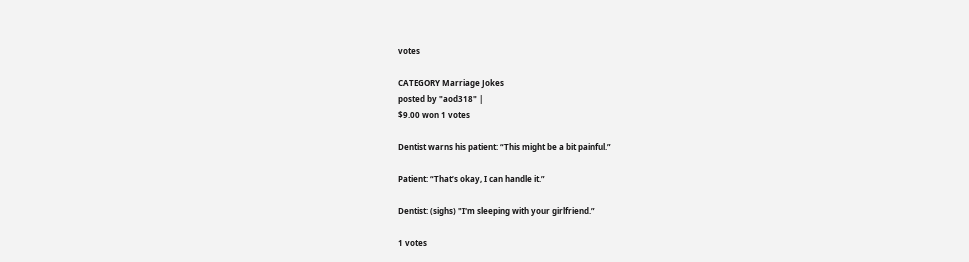votes

CATEGORY Marriage Jokes
posted by "aod318" |
$9.00 won 1 votes

Dentist warns his patient: “This might be a bit painful.”

Patient: “That’s okay, I can handle it.”

Dentist: (sighs) "I'm sleeping with your girlfriend.”

1 votes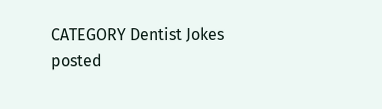CATEGORY Dentist Jokes
posted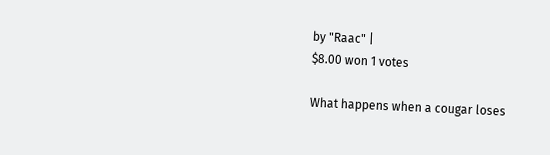by "Raac" |
$8.00 won 1 votes

What happens when a cougar loses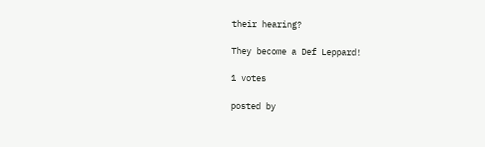their hearing?

They become a Def Leppard!

1 votes

posted by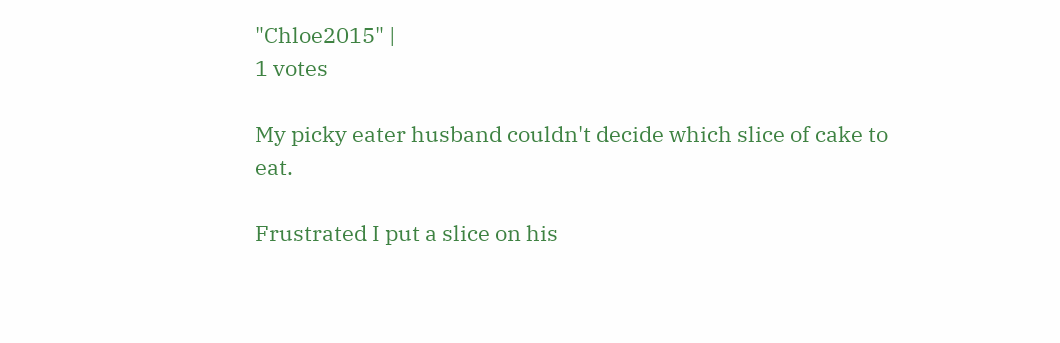"Chloe2015" |
1 votes

My picky eater husband couldn't decide which slice of cake to eat.

Frustrated I put a slice on his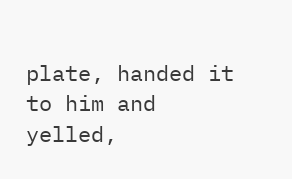plate, handed it to him and yelled,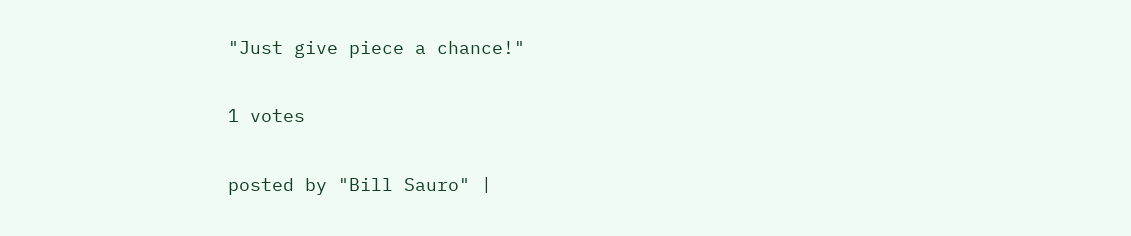"Just give piece a chance!"

1 votes

posted by "Bill Sauro" |